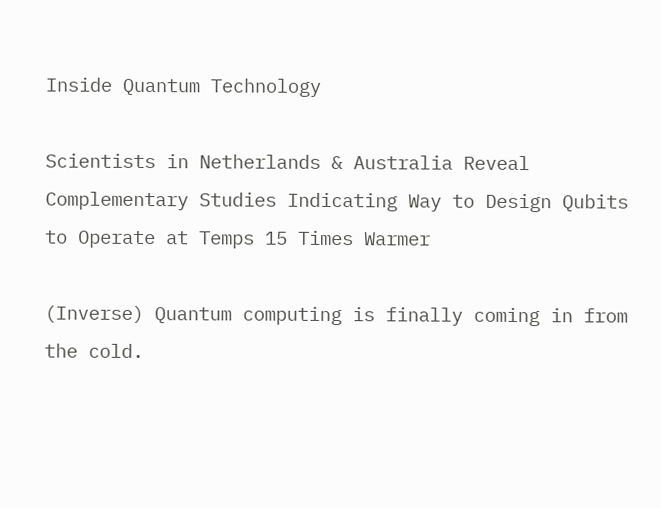Inside Quantum Technology

Scientists in Netherlands & Australia Reveal Complementary Studies Indicating Way to Design Qubits to Operate at Temps 15 Times Warmer

(Inverse) Quantum computing is finally coming in from the cold.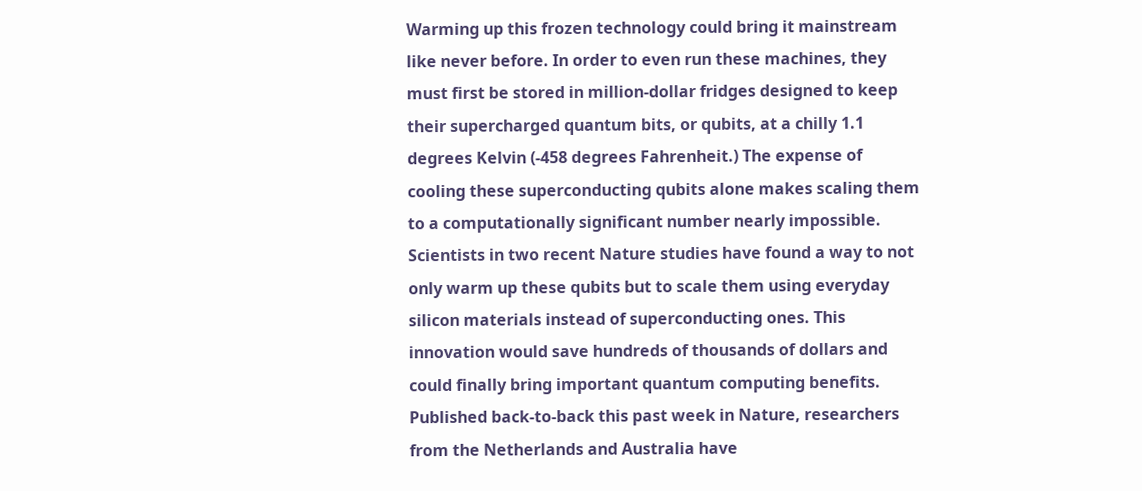Warming up this frozen technology could bring it mainstream like never before. In order to even run these machines, they must first be stored in million-dollar fridges designed to keep their supercharged quantum bits, or qubits, at a chilly 1.1 degrees Kelvin (-458 degrees Fahrenheit.) The expense of cooling these superconducting qubits alone makes scaling them to a computationally significant number nearly impossible.
Scientists in two recent Nature studies have found a way to not only warm up these qubits but to scale them using everyday silicon materials instead of superconducting ones. This innovation would save hundreds of thousands of dollars and could finally bring important quantum computing benefits.
Published back-to-back this past week in Nature, researchers from the Netherlands and Australia have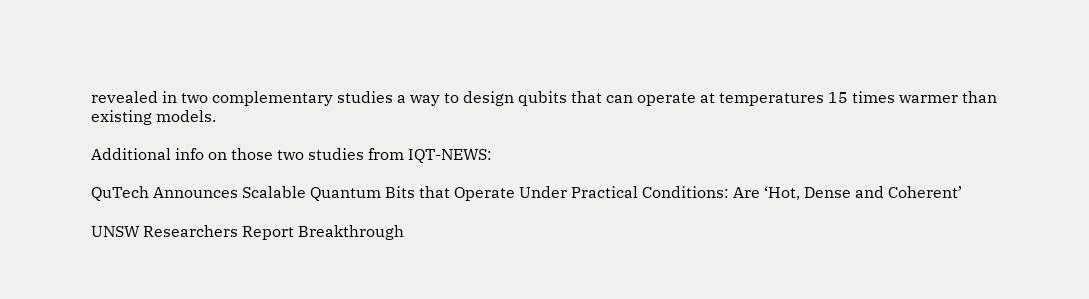revealed in two complementary studies a way to design qubits that can operate at temperatures 15 times warmer than existing models.

Additional info on those two studies from IQT-NEWS:

QuTech Announces Scalable Quantum Bits that Operate Under Practical Conditions: Are ‘Hot, Dense and Coherent’

UNSW Researchers Report Breakthrough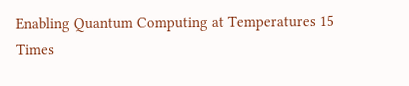Enabling Quantum Computing at Temperatures 15 Times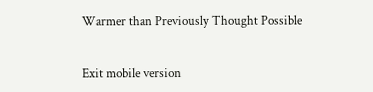Warmer than Previously Thought Possible


Exit mobile version